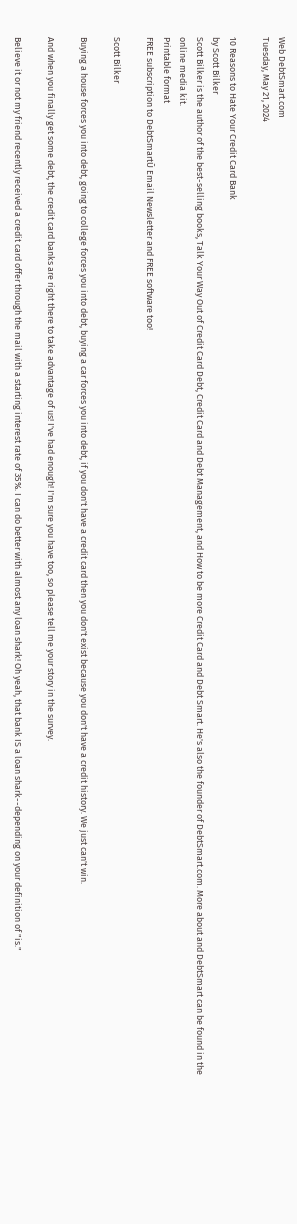Web DebtSmart.com
Tuesday, May 21, 2024

10 Reasons to Hate Your Credit Card Bank
by Scott Bilker
Scott Bilker is the author of the best-selling books, Talk Your Way Out of Credit Card Debt, Credit Card and Debt Management, and How to be more Credit Card and Debt Smart. He's also the founder of DebtSmart.com. More about and DebtSmart can be found in the online media kit.
Printable format
FREE subscription to DebtSmartŪ Email Newsletter and FREE software too!

Scott Bilker

Buying a house forces you into debt, going to college forces you into debt, buying a car forces you into debt, if you don't have a credit card then you don't exist because you don't have a credit history. We just can't win.

And when you finally get some debt, the credit card banks are right there to take advantage of us! I've had enough! I'm sure you have too, so please tell me your story in the survey.

Believe it or not my friend recently received a credit card offer through the mail with a starting interest rate of 35%. I can do better with almost any loan shark! Oh yeah, that bank IS a loan shark--depending on your definition of "is."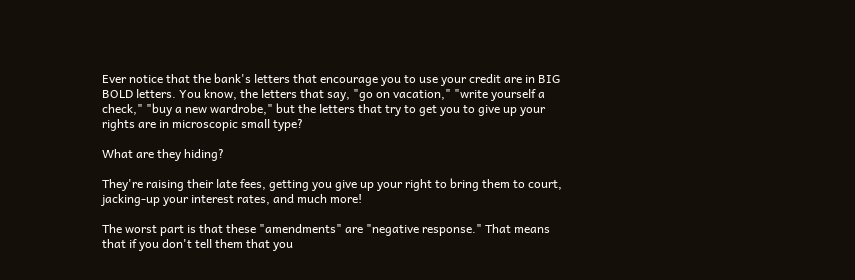Ever notice that the bank's letters that encourage you to use your credit are in BIG BOLD letters. You know, the letters that say, "go on vacation," "write yourself a check," "buy a new wardrobe," but the letters that try to get you to give up your rights are in microscopic small type?

What are they hiding?

They're raising their late fees, getting you give up your right to bring them to court, jacking-up your interest rates, and much more!

The worst part is that these "amendments" are "negative response." That means that if you don't tell them that you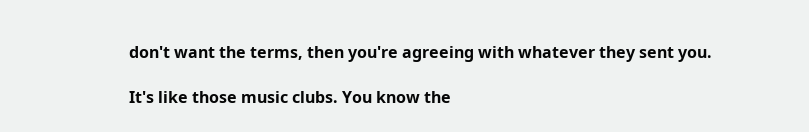don't want the terms, then you're agreeing with whatever they sent you.

It's like those music clubs. You know the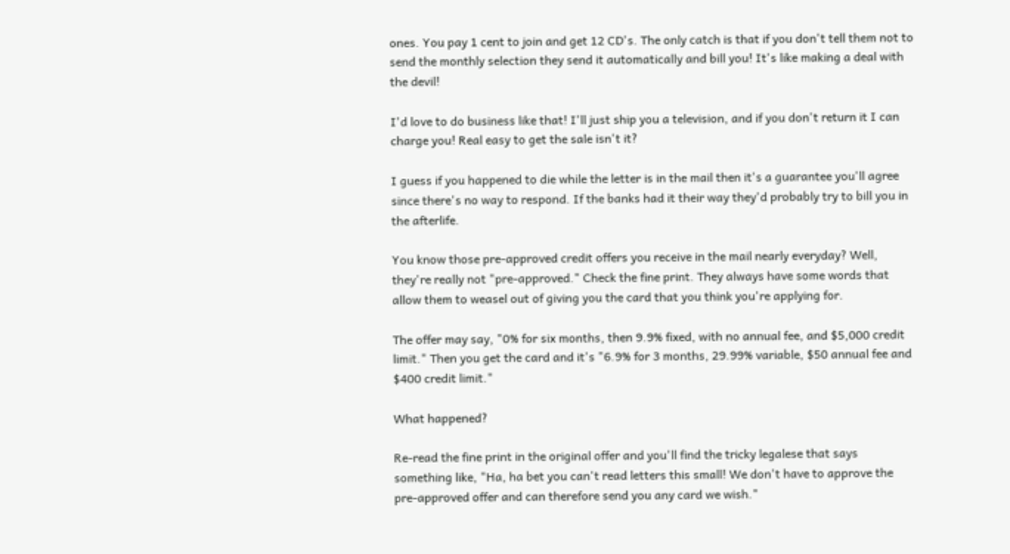ones. You pay 1 cent to join and get 12 CD's. The only catch is that if you don't tell them not to send the monthly selection they send it automatically and bill you! It's like making a deal with the devil!

I'd love to do business like that! I'll just ship you a television, and if you don't return it I can charge you! Real easy to get the sale isn't it?

I guess if you happened to die while the letter is in the mail then it's a guarantee you'll agree since there's no way to respond. If the banks had it their way they'd probably try to bill you in the afterlife.

You know those pre-approved credit offers you receive in the mail nearly everyday? Well, they're really not "pre-approved." Check the fine print. They always have some words that allow them to weasel out of giving you the card that you think you're applying for.

The offer may say, "0% for six months, then 9.9% fixed, with no annual fee, and $5,000 credit limit." Then you get the card and it's "6.9% for 3 months, 29.99% variable, $50 annual fee and $400 credit limit."

What happened?

Re-read the fine print in the original offer and you'll find the tricky legalese that says something like, "Ha, ha bet you can't read letters this small! We don't have to approve the pre-approved offer and can therefore send you any card we wish."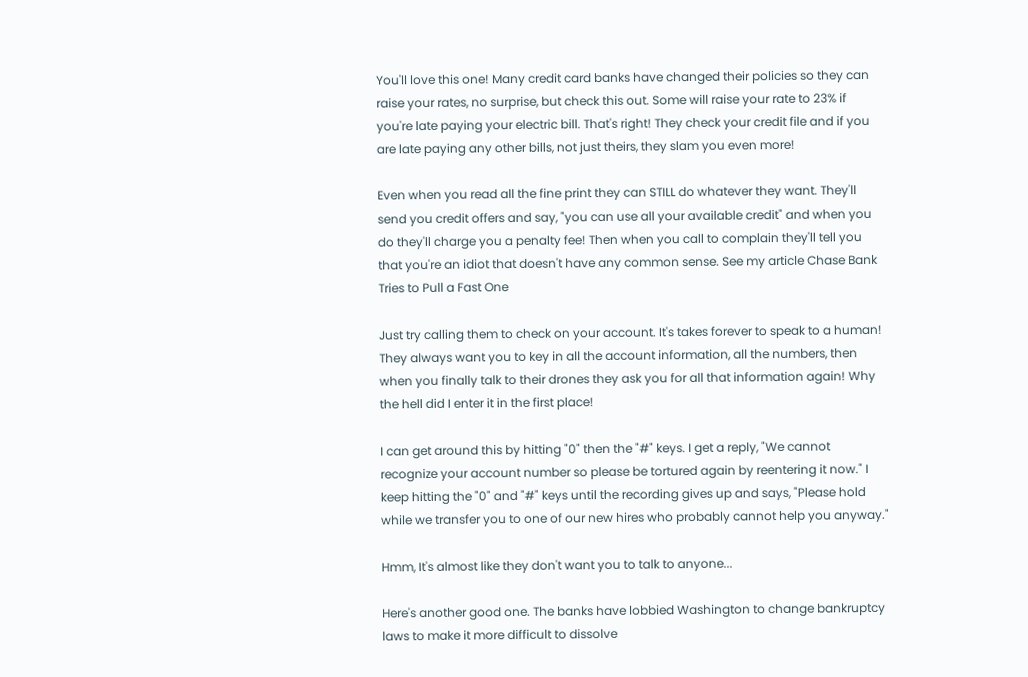You'll love this one! Many credit card banks have changed their policies so they can raise your rates, no surprise, but check this out. Some will raise your rate to 23% if you're late paying your electric bill. That's right! They check your credit file and if you are late paying any other bills, not just theirs, they slam you even more!

Even when you read all the fine print they can STILL do whatever they want. They'll send you credit offers and say, "you can use all your available credit" and when you do they'll charge you a penalty fee! Then when you call to complain they'll tell you that you're an idiot that doesn't have any common sense. See my article Chase Bank Tries to Pull a Fast One

Just try calling them to check on your account. It's takes forever to speak to a human! They always want you to key in all the account information, all the numbers, then when you finally talk to their drones they ask you for all that information again! Why the hell did I enter it in the first place!

I can get around this by hitting "0" then the "#" keys. I get a reply, "We cannot recognize your account number so please be tortured again by reentering it now." I keep hitting the "0" and "#" keys until the recording gives up and says, "Please hold while we transfer you to one of our new hires who probably cannot help you anyway."

Hmm, It's almost like they don't want you to talk to anyone...

Here's another good one. The banks have lobbied Washington to change bankruptcy laws to make it more difficult to dissolve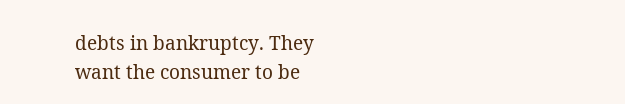debts in bankruptcy. They want the consumer to be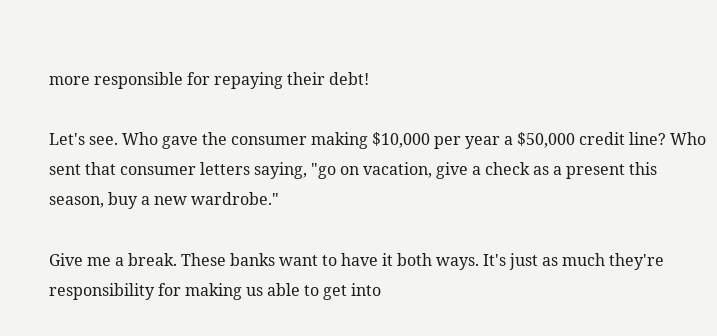more responsible for repaying their debt!

Let's see. Who gave the consumer making $10,000 per year a $50,000 credit line? Who sent that consumer letters saying, "go on vacation, give a check as a present this season, buy a new wardrobe."

Give me a break. These banks want to have it both ways. It's just as much they're responsibility for making us able to get into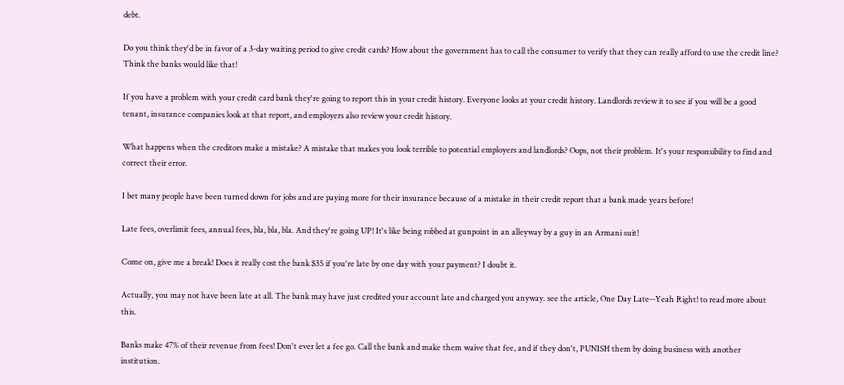debt.

Do you think they'd be in favor of a 3-day waiting period to give credit cards? How about the government has to call the consumer to verify that they can really afford to use the credit line? Think the banks would like that!

If you have a problem with your credit card bank they're going to report this in your credit history. Everyone looks at your credit history. Landlords review it to see if you will be a good tenant, insurance companies look at that report, and employers also review your credit history.

What happens when the creditors make a mistake? A mistake that makes you look terrible to potential employers and landlords? Oops, not their problem. It's your responsibility to find and correct their error.

I bet many people have been turned down for jobs and are paying more for their insurance because of a mistake in their credit report that a bank made years before!

Late fees, overlimit fees, annual fees, bla, bla, bla. And they're going UP! It's like being robbed at gunpoint in an alleyway by a guy in an Armani suit!

Come on, give me a break! Does it really cost the bank $35 if you're late by one day with your payment? I doubt it.

Actually, you may not have been late at all. The bank may have just credited your account late and charged you anyway. see the article, One Day Late--Yeah Right! to read more about this.

Banks make 47% of their revenue from fees! Don't ever let a fee go. Call the bank and make them waive that fee, and if they don't, PUNISH them by doing business with another institution.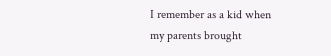I remember as a kid when my parents brought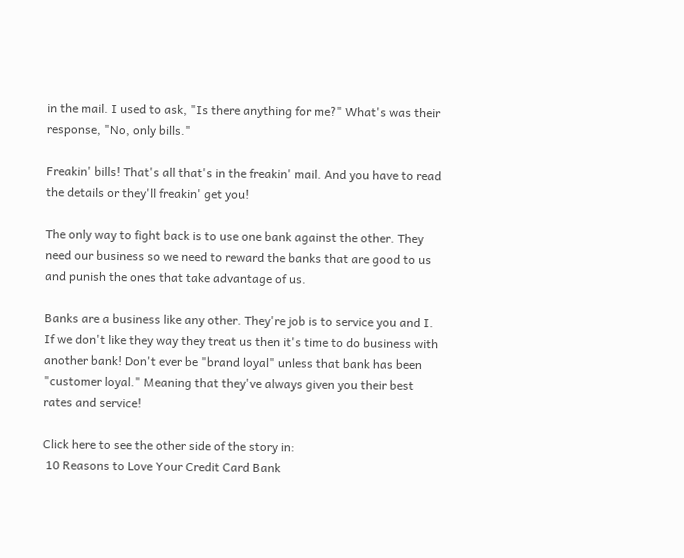in the mail. I used to ask, "Is there anything for me?" What's was their response, "No, only bills."

Freakin' bills! That's all that's in the freakin' mail. And you have to read the details or they'll freakin' get you!

The only way to fight back is to use one bank against the other. They need our business so we need to reward the banks that are good to us and punish the ones that take advantage of us.

Banks are a business like any other. They're job is to service you and I. If we don't like they way they treat us then it's time to do business with another bank! Don't ever be "brand loyal" unless that bank has been "customer loyal." Meaning that they've always given you their best rates and service!

Click here to see the other side of the story in:
 10 Reasons to Love Your Credit Card Bank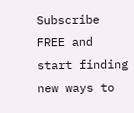Subscribe FREE and start finding new ways to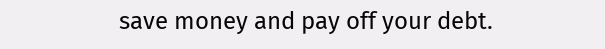save money and pay off your debt.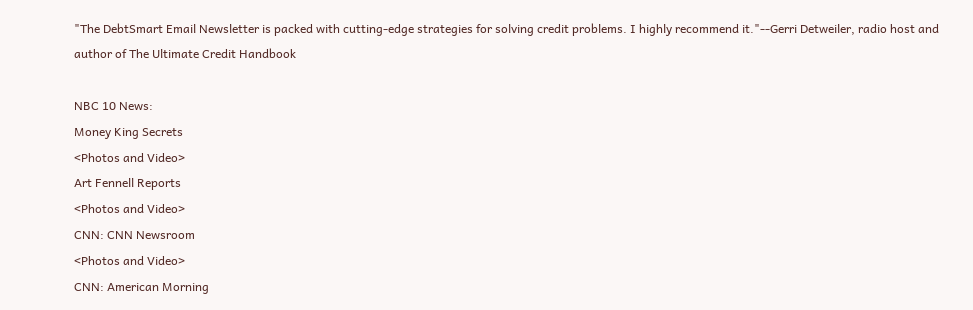"The DebtSmart Email Newsletter is packed with cutting-edge strategies for solving credit problems. I highly recommend it."--Gerri Detweiler, radio host and author of The Ultimate Credit Handbook

NBC 10 News:
Money King Secrets
<Photos and Video>
Art Fennell Reports
<Photos and Video>
CNN: CNN Newsroom
<Photos and Video>
CNN: American Morning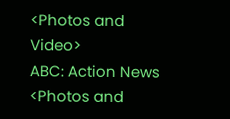<Photos and Video>
ABC: Action News
<Photos and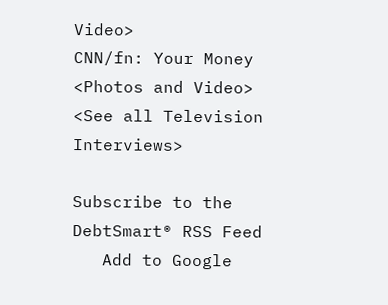Video>
CNN/fn: Your Money
<Photos and Video>
<See all Television Interviews>

Subscribe to the DebtSmart® RSS Feed
   Add to Google